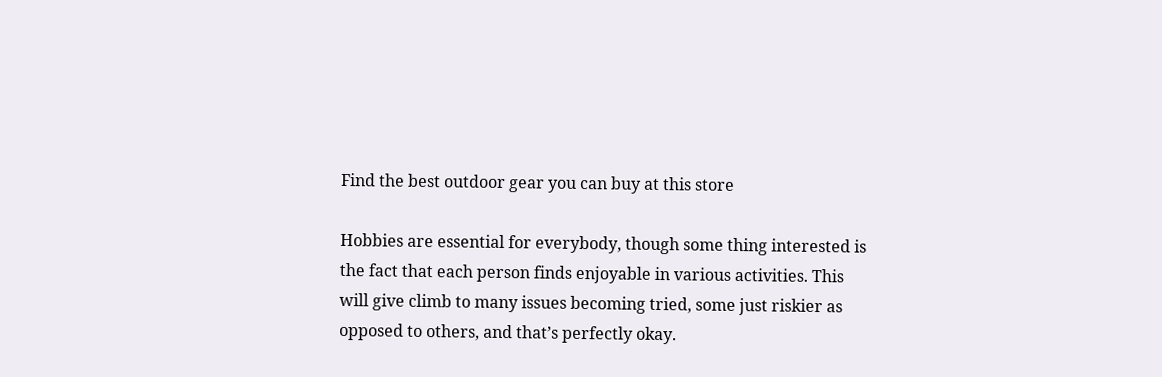Find the best outdoor gear you can buy at this store

Hobbies are essential for everybody, though some thing interested is the fact that each person finds enjoyable in various activities. This will give climb to many issues becoming tried, some just riskier as opposed to others, and that’s perfectly okay.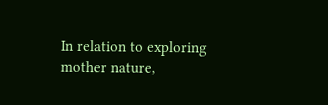In relation to exploring mother nature,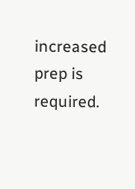increased prep is required.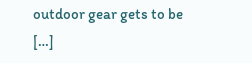outdoor gear gets to be […]